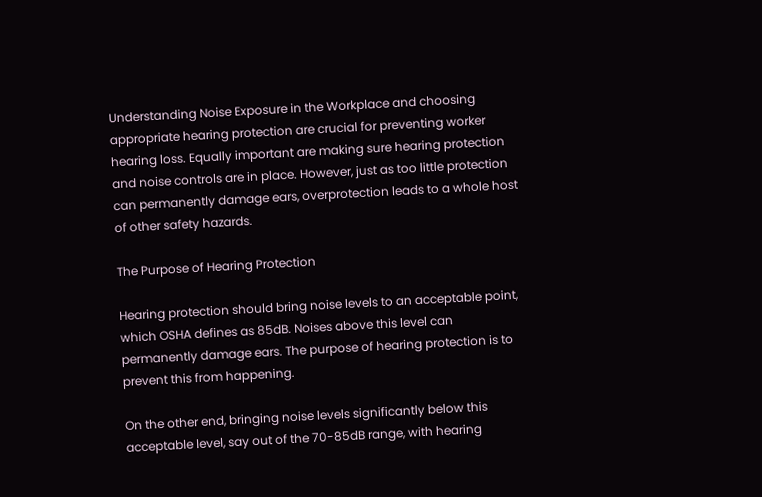Understanding Noise Exposure in the Workplace and choosing appropriate hearing protection are crucial for preventing worker hearing loss. Equally important are making sure hearing protection and noise controls are in place. However, just as too little protection can permanently damage ears, overprotection leads to a whole host of other safety hazards.

The Purpose of Hearing Protection

Hearing protection should bring noise levels to an acceptable point, which OSHA defines as 85dB. Noises above this level can permanently damage ears. The purpose of hearing protection is to prevent this from happening.

On the other end, bringing noise levels significantly below this acceptable level, say out of the 70-85dB range, with hearing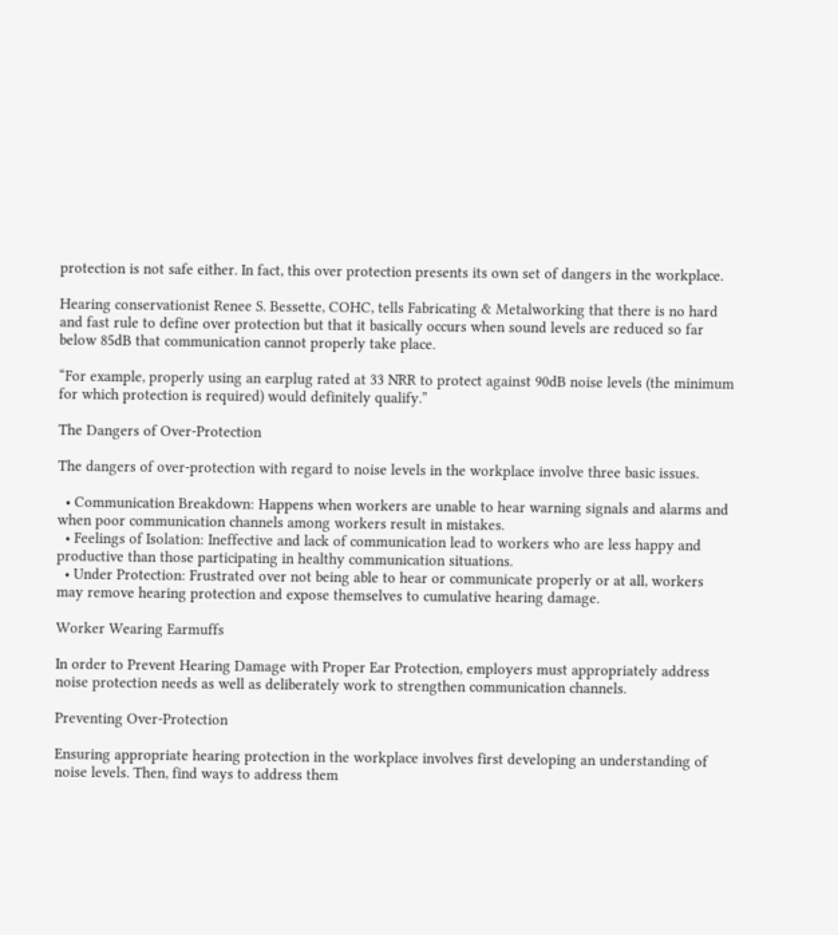protection is not safe either. In fact, this over protection presents its own set of dangers in the workplace.

Hearing conservationist Renee S. Bessette, COHC, tells Fabricating & Metalworking that there is no hard and fast rule to define over protection but that it basically occurs when sound levels are reduced so far below 85dB that communication cannot properly take place.

“For example, properly using an earplug rated at 33 NRR to protect against 90dB noise levels (the minimum for which protection is required) would definitely qualify.”

The Dangers of Over-Protection

The dangers of over-protection with regard to noise levels in the workplace involve three basic issues.

  • Communication Breakdown: Happens when workers are unable to hear warning signals and alarms and when poor communication channels among workers result in mistakes.
  • Feelings of Isolation: Ineffective and lack of communication lead to workers who are less happy and productive than those participating in healthy communication situations.
  • Under Protection: Frustrated over not being able to hear or communicate properly or at all, workers may remove hearing protection and expose themselves to cumulative hearing damage.

Worker Wearing Earmuffs

In order to Prevent Hearing Damage with Proper Ear Protection, employers must appropriately address noise protection needs as well as deliberately work to strengthen communication channels.

Preventing Over-Protection

Ensuring appropriate hearing protection in the workplace involves first developing an understanding of noise levels. Then, find ways to address them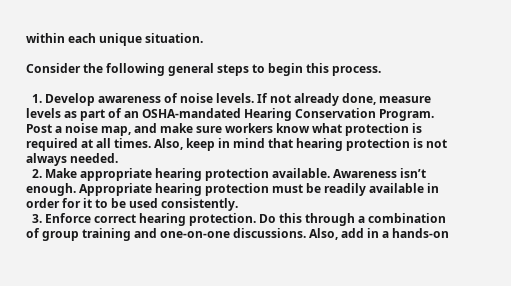within each unique situation.

Consider the following general steps to begin this process.

  1. Develop awareness of noise levels. If not already done, measure levels as part of an OSHA-mandated Hearing Conservation Program. Post a noise map, and make sure workers know what protection is required at all times. Also, keep in mind that hearing protection is not always needed.
  2. Make appropriate hearing protection available. Awareness isn’t enough. Appropriate hearing protection must be readily available in order for it to be used consistently.
  3. Enforce correct hearing protection. Do this through a combination of group training and one-on-one discussions. Also, add in a hands-on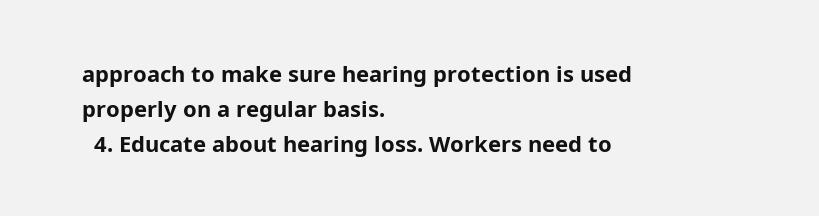approach to make sure hearing protection is used properly on a regular basis.
  4. Educate about hearing loss. Workers need to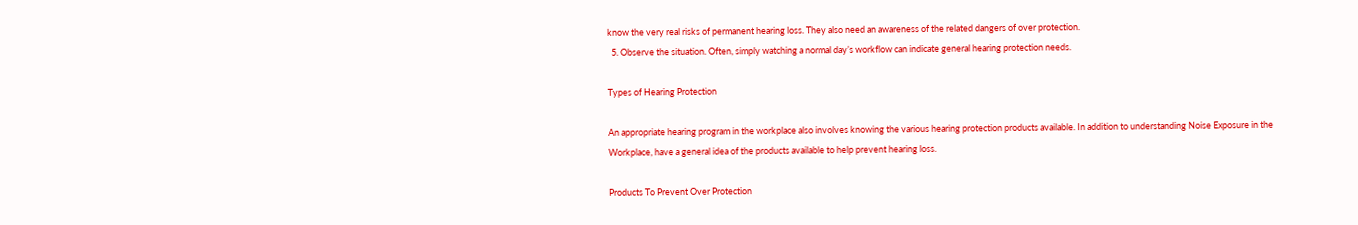know the very real risks of permanent hearing loss. They also need an awareness of the related dangers of over protection.
  5. Observe the situation. Often, simply watching a normal day’s workflow can indicate general hearing protection needs.

Types of Hearing Protection

An appropriate hearing program in the workplace also involves knowing the various hearing protection products available. In addition to understanding Noise Exposure in the Workplace, have a general idea of the products available to help prevent hearing loss.

Products To Prevent Over Protection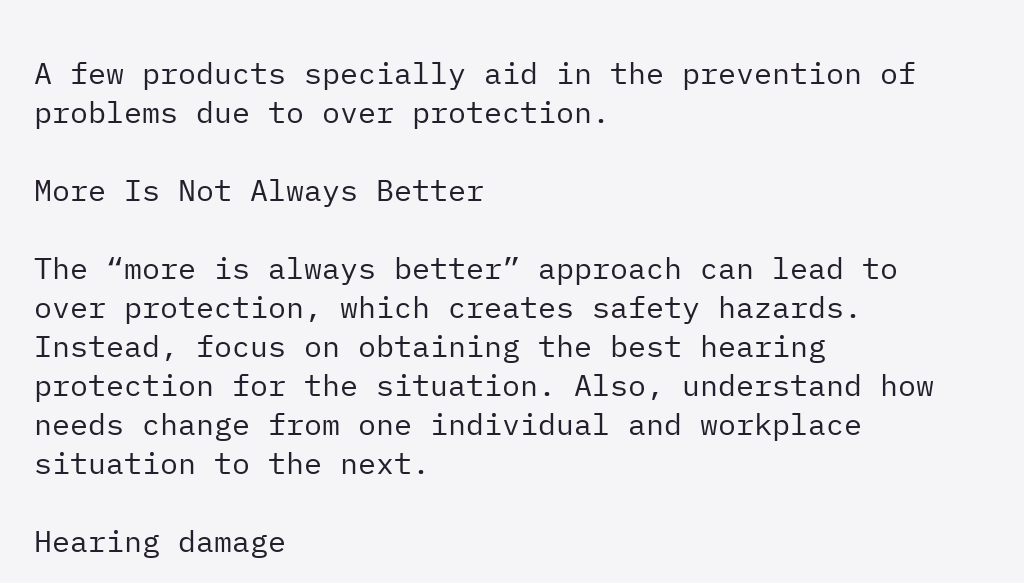A few products specially aid in the prevention of problems due to over protection.

More Is Not Always Better

The “more is always better” approach can lead to over protection, which creates safety hazards. Instead, focus on obtaining the best hearing protection for the situation. Also, understand how needs change from one individual and workplace situation to the next.

Hearing damage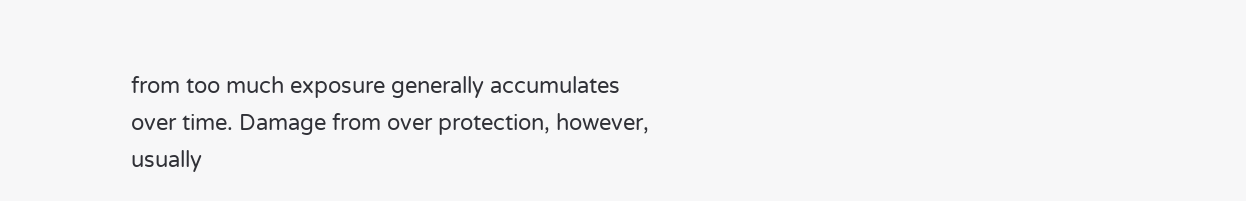from too much exposure generally accumulates over time. Damage from over protection, however, usually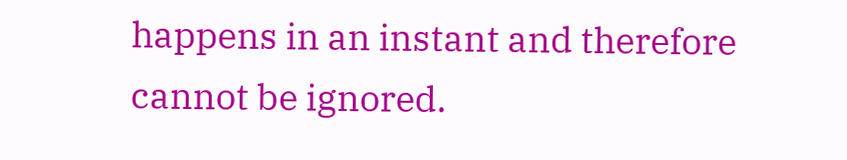happens in an instant and therefore cannot be ignored.